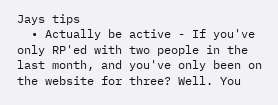Jays tips
  • Actually be active - If you've only RP'ed with two people in the last month, and you've only been on the website for three? Well. You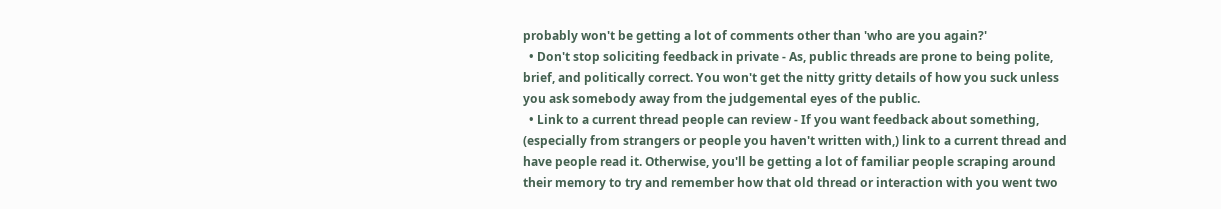probably won't be getting a lot of comments other than 'who are you again?'
  • Don't stop soliciting feedback in private - As, public threads are prone to being polite, brief, and politically correct. You won't get the nitty gritty details of how you suck unless you ask somebody away from the judgemental eyes of the public.
  • Link to a current thread people can review - If you want feedback about something, (especially from strangers or people you haven't written with,) link to a current thread and have people read it. Otherwise, you'll be getting a lot of familiar people scraping around their memory to try and remember how that old thread or interaction with you went two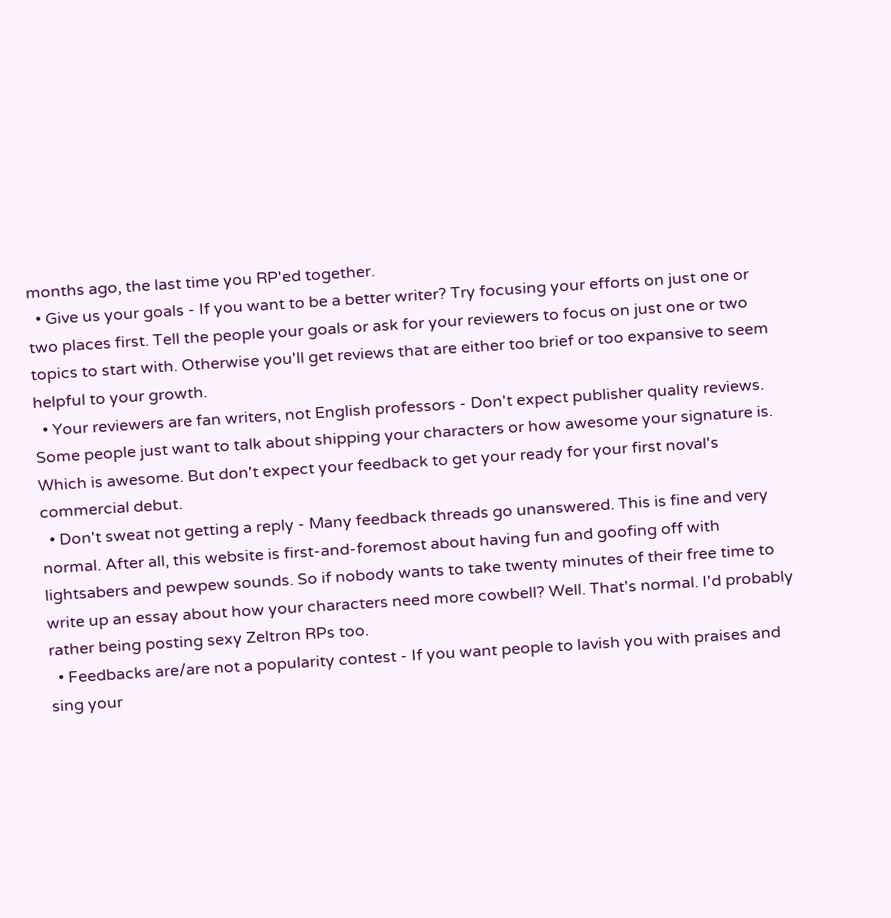months ago, the last time you RP'ed together.
  • Give us your goals - If you want to be a better writer? Try focusing your efforts on just one or two places first. Tell the people your goals or ask for your reviewers to focus on just one or two topics to start with. Otherwise you'll get reviews that are either too brief or too expansive to seem helpful to your growth.
  • Your reviewers are fan writers, not English professors - Don't expect publisher quality reviews. Some people just want to talk about shipping your characters or how awesome your signature is. Which is awesome. But don't expect your feedback to get your ready for your first noval's commercial debut.
  • Don't sweat not getting a reply - Many feedback threads go unanswered. This is fine and very normal. After all, this website is first-and-foremost about having fun and goofing off with lightsabers and pewpew sounds. So if nobody wants to take twenty minutes of their free time to write up an essay about how your characters need more cowbell? Well. That's normal. I'd probably rather being posting sexy Zeltron RPs too.
  • Feedbacks are/are not a popularity contest - If you want people to lavish you with praises and sing your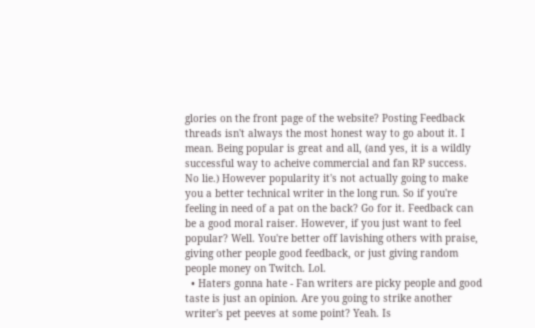glories on the front page of the website? Posting Feedback threads isn't always the most honest way to go about it. I mean. Being popular is great and all, (and yes, it is a wildly successful way to acheive commercial and fan RP success. No lie.) However popularity it's not actually going to make you a better technical writer in the long run. So if you're feeling in need of a pat on the back? Go for it. Feedback can be a good moral raiser. However, if you just want to feel popular? Well. You're better off lavishing others with praise, giving other people good feedback, or just giving random people money on Twitch. Lol.
  • Haters gonna hate - Fan writers are picky people and good taste is just an opinion. Are you going to strike another writer's pet peeves at some point? Yeah. Is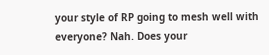your style of RP going to mesh well with everyone? Nah. Does your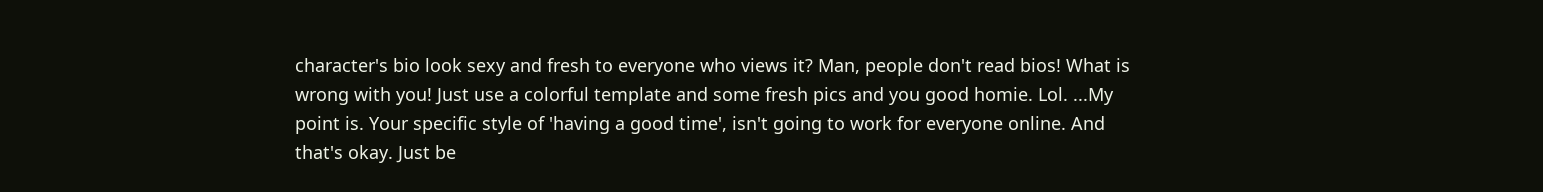character's bio look sexy and fresh to everyone who views it? Man, people don't read bios! What is wrong with you! Just use a colorful template and some fresh pics and you good homie. Lol. ...My point is. Your specific style of 'having a good time', isn't going to work for everyone online. And that's okay. Just be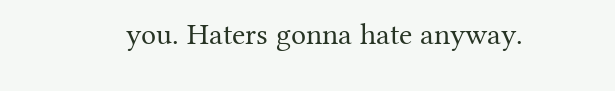you. Haters gonna hate anyway.